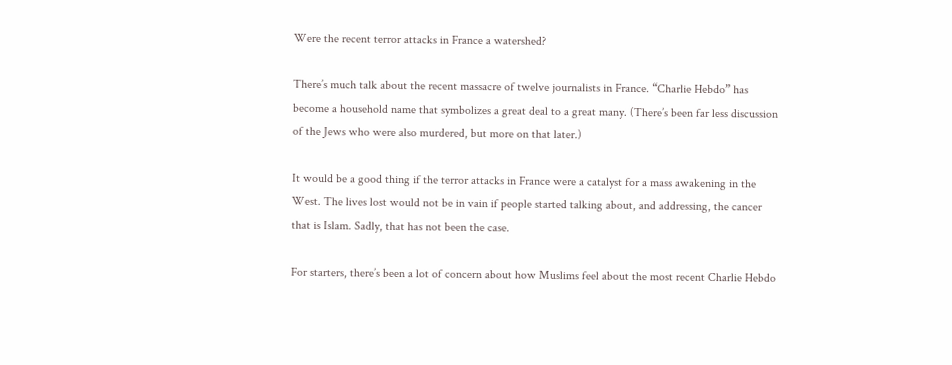Were the recent terror attacks in France a watershed?

There’s much talk about the recent massacre of twelve journalists in France. “Charlie Hebdo” has become a household name that symbolizes a great deal to a great many. (There’s been far less discussion of the Jews who were also murdered, but more on that later.)

It would be a good thing if the terror attacks in France were a catalyst for a mass awakening in the West. The lives lost would not be in vain if people started talking about, and addressing, the cancer that is Islam. Sadly, that has not been the case.

For starters, there’s been a lot of concern about how Muslims feel about the most recent Charlie Hebdo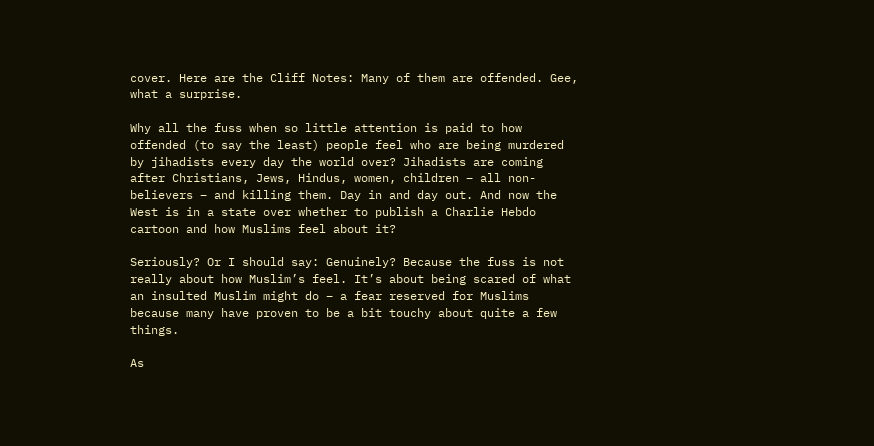cover. Here are the Cliff Notes: Many of them are offended. Gee, what a surprise.

Why all the fuss when so little attention is paid to how offended (to say the least) people feel who are being murdered by jihadists every day the world over? Jihadists are coming after Christians, Jews, Hindus, women, children – all non-believers – and killing them. Day in and day out. And now the West is in a state over whether to publish a Charlie Hebdo cartoon and how Muslims feel about it?

Seriously? Or I should say: Genuinely? Because the fuss is not really about how Muslim’s feel. It’s about being scared of what an insulted Muslim might do – a fear reserved for Muslims because many have proven to be a bit touchy about quite a few things.

As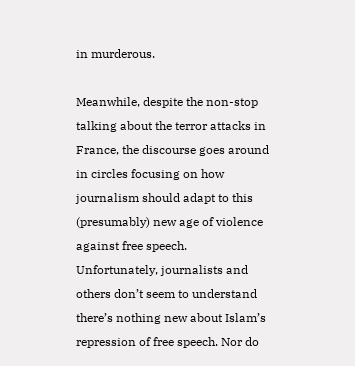in murderous.

Meanwhile, despite the non-stop talking about the terror attacks in France, the discourse goes around in circles focusing on how journalism should adapt to this (presumably) new age of violence against free speech. Unfortunately, journalists and others don’t seem to understand there’s nothing new about Islam’s repression of free speech. Nor do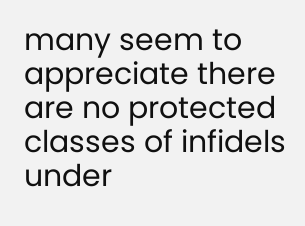many seem to appreciate there are no protected classes of infidels under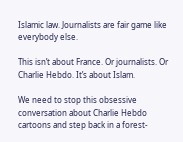Islamic law. Journalists are fair game like everybody else.

This isn’t about France. Or journalists. Or Charlie Hebdo. It’s about Islam.

We need to stop this obsessive conversation about Charlie Hebdo cartoons and step back in a forest-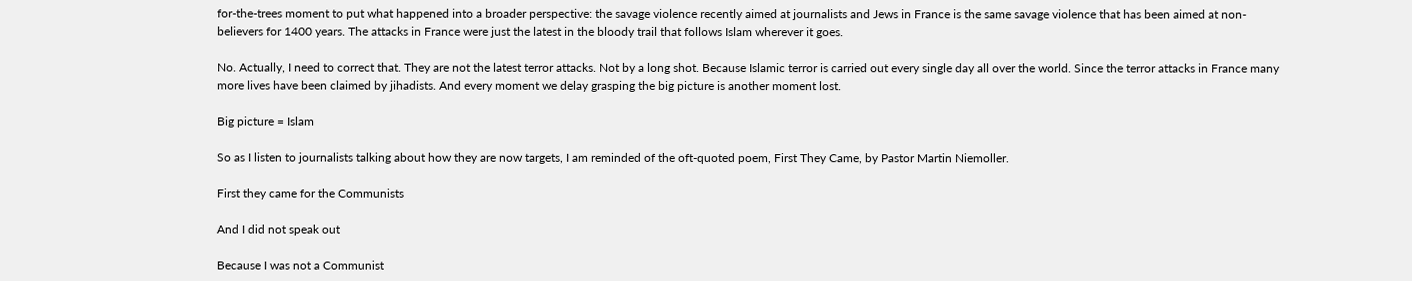for-the-trees moment to put what happened into a broader perspective: the savage violence recently aimed at journalists and Jews in France is the same savage violence that has been aimed at non-believers for 1400 years. The attacks in France were just the latest in the bloody trail that follows Islam wherever it goes.

No. Actually, I need to correct that. They are not the latest terror attacks. Not by a long shot. Because Islamic terror is carried out every single day all over the world. Since the terror attacks in France many more lives have been claimed by jihadists. And every moment we delay grasping the big picture is another moment lost.

Big picture = Islam

So as I listen to journalists talking about how they are now targets, I am reminded of the oft-quoted poem, First They Came, by Pastor Martin Niemoller.

First they came for the Communists

And I did not speak out

Because I was not a Communist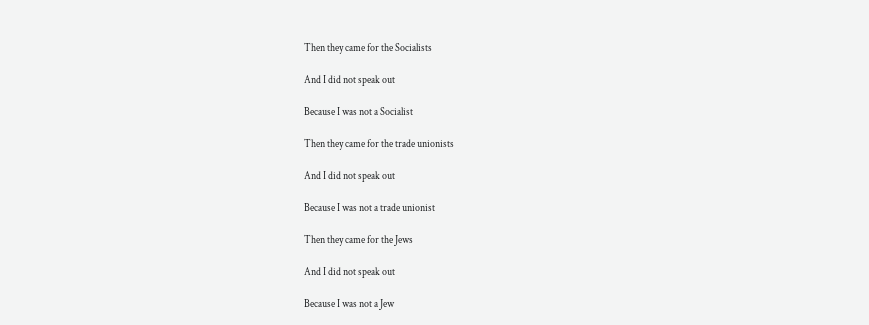Then they came for the Socialists

And I did not speak out

Because I was not a Socialist

Then they came for the trade unionists

And I did not speak out

Because I was not a trade unionist

Then they came for the Jews

And I did not speak out

Because I was not a Jew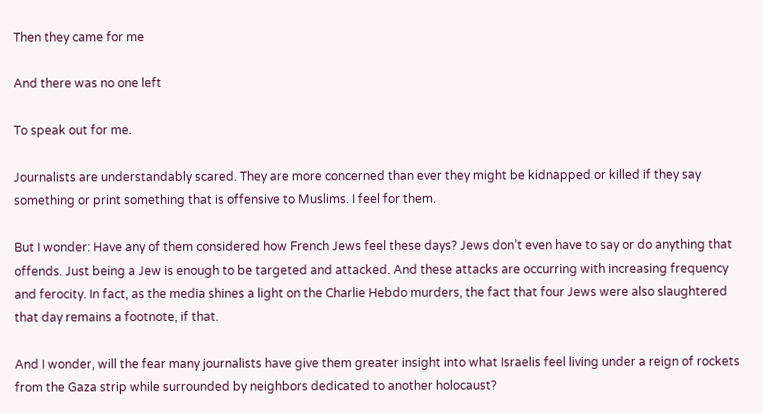Then they came for me

And there was no one left

To speak out for me.

Journalists are understandably scared. They are more concerned than ever they might be kidnapped or killed if they say something or print something that is offensive to Muslims. I feel for them.

But I wonder: Have any of them considered how French Jews feel these days? Jews don’t even have to say or do anything that offends. Just being a Jew is enough to be targeted and attacked. And these attacks are occurring with increasing frequency and ferocity. In fact, as the media shines a light on the Charlie Hebdo murders, the fact that four Jews were also slaughtered that day remains a footnote, if that.

And I wonder, will the fear many journalists have give them greater insight into what Israelis feel living under a reign of rockets from the Gaza strip while surrounded by neighbors dedicated to another holocaust?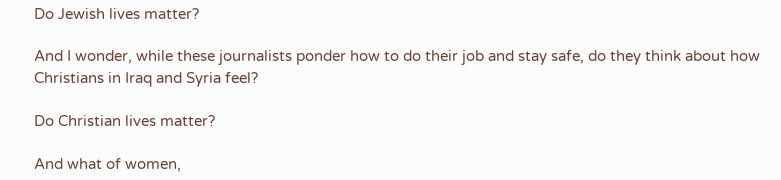Do Jewish lives matter?

And I wonder, while these journalists ponder how to do their job and stay safe, do they think about how Christians in Iraq and Syria feel?

Do Christian lives matter?

And what of women,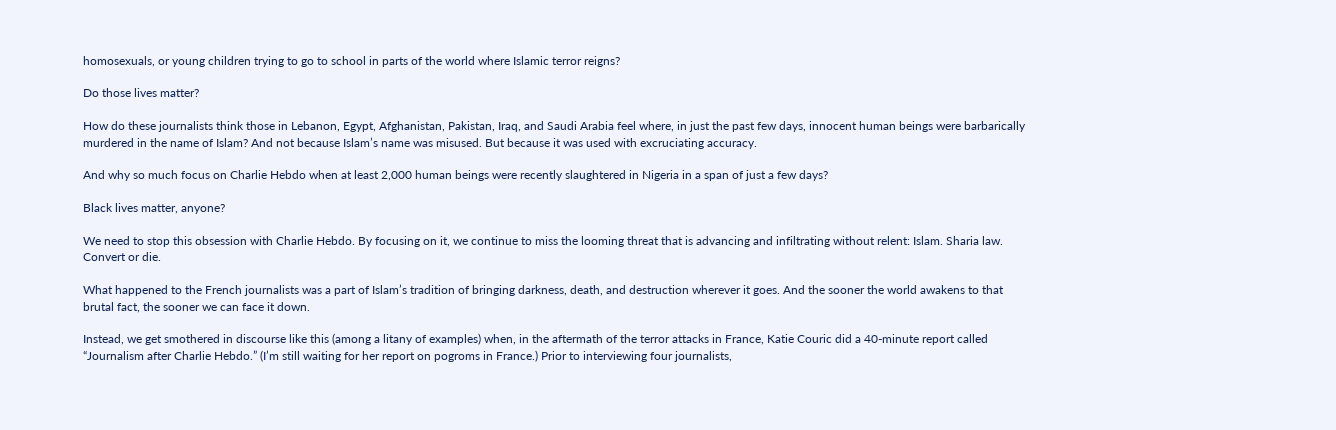homosexuals, or young children trying to go to school in parts of the world where Islamic terror reigns?

Do those lives matter?

How do these journalists think those in Lebanon, Egypt, Afghanistan, Pakistan, Iraq, and Saudi Arabia feel where, in just the past few days, innocent human beings were barbarically murdered in the name of Islam? And not because Islam’s name was misused. But because it was used with excruciating accuracy.

And why so much focus on Charlie Hebdo when at least 2,000 human beings were recently slaughtered in Nigeria in a span of just a few days?

Black lives matter, anyone?

We need to stop this obsession with Charlie Hebdo. By focusing on it, we continue to miss the looming threat that is advancing and infiltrating without relent: Islam. Sharia law. Convert or die.

What happened to the French journalists was a part of Islam’s tradition of bringing darkness, death, and destruction wherever it goes. And the sooner the world awakens to that brutal fact, the sooner we can face it down.

Instead, we get smothered in discourse like this (among a litany of examples) when, in the aftermath of the terror attacks in France, Katie Couric did a 40-minute report called “Journalism after Charlie Hebdo.” (I’m still waiting for her report on pogroms in France.) Prior to interviewing four journalists,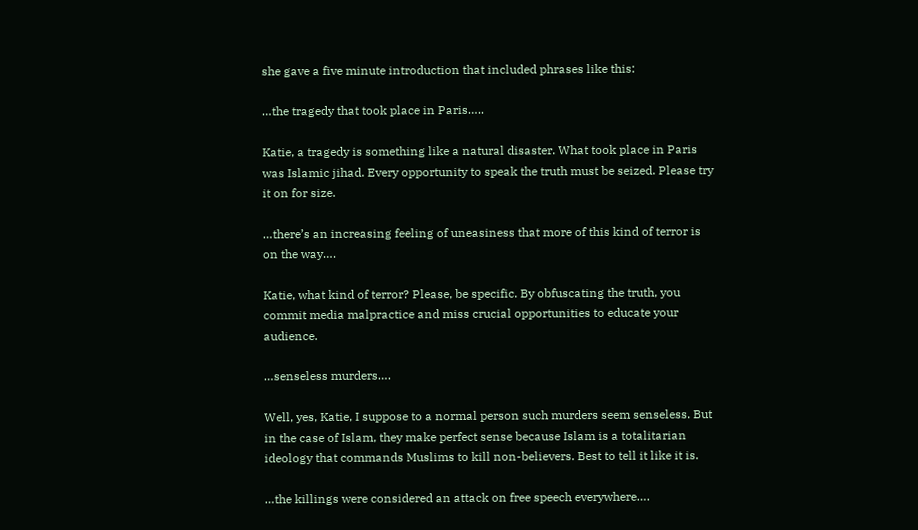she gave a five minute introduction that included phrases like this:

…the tragedy that took place in Paris…..

Katie, a tragedy is something like a natural disaster. What took place in Paris was Islamic jihad. Every opportunity to speak the truth must be seized. Please try it on for size.

…there’s an increasing feeling of uneasiness that more of this kind of terror is on the way….

Katie, what kind of terror? Please, be specific. By obfuscating the truth, you commit media malpractice and miss crucial opportunities to educate your audience.

…senseless murders….

Well, yes, Katie, I suppose to a normal person such murders seem senseless. But in the case of Islam, they make perfect sense because Islam is a totalitarian ideology that commands Muslims to kill non-believers. Best to tell it like it is.

…the killings were considered an attack on free speech everywhere….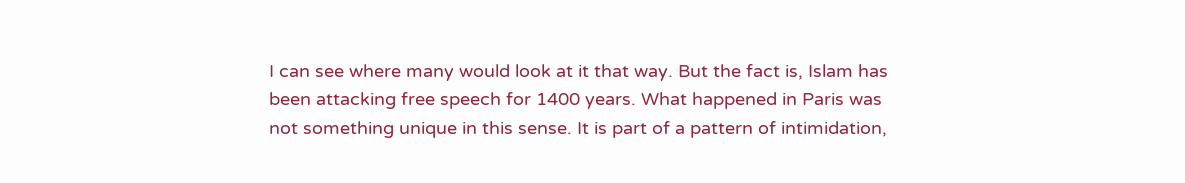I can see where many would look at it that way. But the fact is, Islam has been attacking free speech for 1400 years. What happened in Paris was not something unique in this sense. It is part of a pattern of intimidation,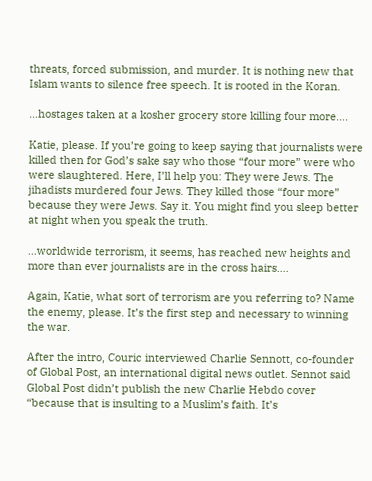threats, forced submission, and murder. It is nothing new that Islam wants to silence free speech. It is rooted in the Koran.

…hostages taken at a kosher grocery store killing four more….

Katie, please. If you’re going to keep saying that journalists were killed then for God’s sake say who those “four more” were who were slaughtered. Here, I’ll help you: They were Jews. The jihadists murdered four Jews. They killed those “four more” because they were Jews. Say it. You might find you sleep better at night when you speak the truth.

…worldwide terrorism, it seems, has reached new heights and more than ever journalists are in the cross hairs….

Again, Katie, what sort of terrorism are you referring to? Name the enemy, please. It’s the first step and necessary to winning the war.

After the intro, Couric interviewed Charlie Sennott, co-founder of Global Post, an international digital news outlet. Sennot said Global Post didn’t publish the new Charlie Hebdo cover “because that is insulting to a Muslim’s faith. It’s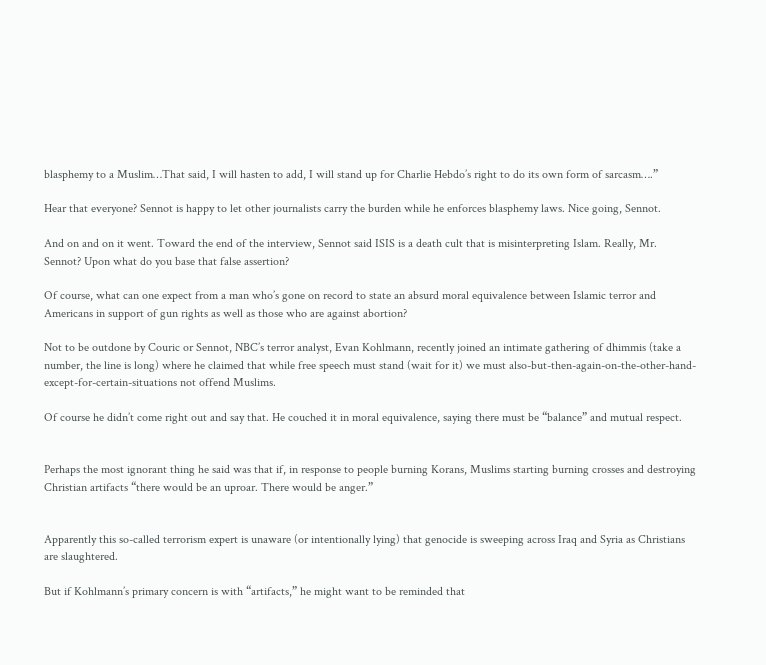blasphemy to a Muslim…That said, I will hasten to add, I will stand up for Charlie Hebdo’s right to do its own form of sarcasm….”

Hear that everyone? Sennot is happy to let other journalists carry the burden while he enforces blasphemy laws. Nice going, Sennot.

And on and on it went. Toward the end of the interview, Sennot said ISIS is a death cult that is misinterpreting Islam. Really, Mr. Sennot? Upon what do you base that false assertion?

Of course, what can one expect from a man who’s gone on record to state an absurd moral equivalence between Islamic terror and Americans in support of gun rights as well as those who are against abortion?

Not to be outdone by Couric or Sennot, NBC’s terror analyst, Evan Kohlmann, recently joined an intimate gathering of dhimmis (take a number, the line is long) where he claimed that while free speech must stand (wait for it) we must also-but-then-again-on-the-other-hand-except-for-certain-situations not offend Muslims.

Of course he didn’t come right out and say that. He couched it in moral equivalence, saying there must be “balance” and mutual respect.


Perhaps the most ignorant thing he said was that if, in response to people burning Korans, Muslims starting burning crosses and destroying Christian artifacts “there would be an uproar. There would be anger.”


Apparently this so-called terrorism expert is unaware (or intentionally lying) that genocide is sweeping across Iraq and Syria as Christians are slaughtered.

But if Kohlmann’s primary concern is with “artifacts,” he might want to be reminded that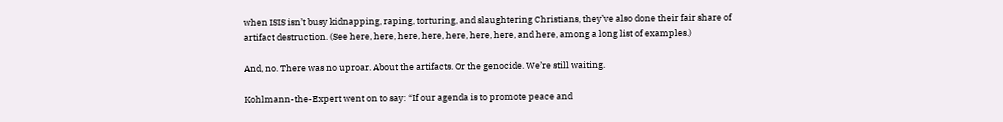when ISIS isn’t busy kidnapping, raping, torturing, and slaughtering Christians, they’ve also done their fair share of artifact destruction. (See here, here, here, here, here, here, here, and here, among a long list of examples.)

And, no. There was no uproar. About the artifacts. Or the genocide. We’re still waiting.

Kohlmann-the-Expert went on to say: “If our agenda is to promote peace and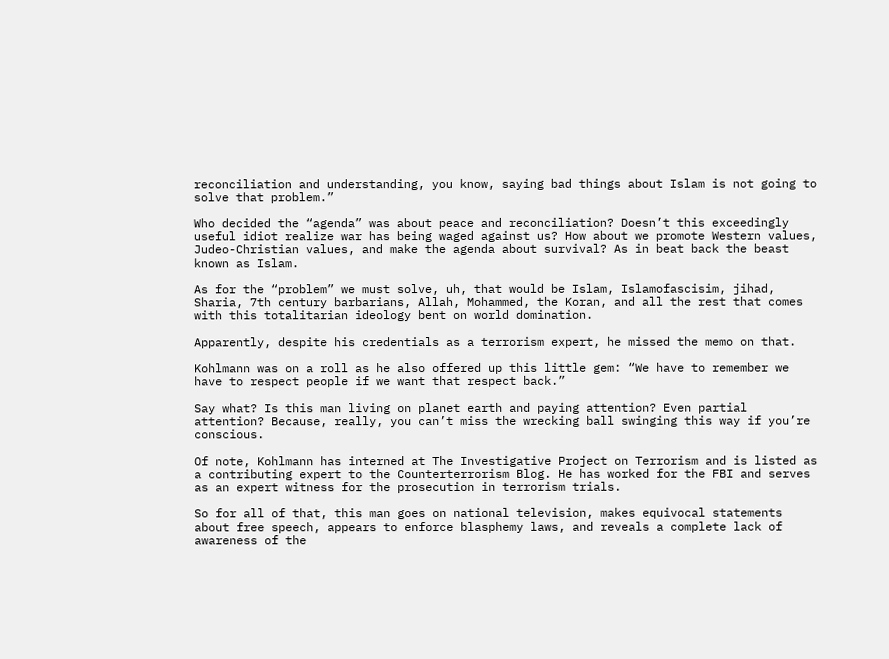reconciliation and understanding, you know, saying bad things about Islam is not going to solve that problem.”

Who decided the “agenda” was about peace and reconciliation? Doesn’t this exceedingly useful idiot realize war has being waged against us? How about we promote Western values, Judeo-Christian values, and make the agenda about survival? As in beat back the beast known as Islam.

As for the “problem” we must solve, uh, that would be Islam, Islamofascisim, jihad, Sharia, 7th century barbarians, Allah, Mohammed, the Koran, and all the rest that comes with this totalitarian ideology bent on world domination.

Apparently, despite his credentials as a terrorism expert, he missed the memo on that.

Kohlmann was on a roll as he also offered up this little gem: “We have to remember we have to respect people if we want that respect back.”

Say what? Is this man living on planet earth and paying attention? Even partial attention? Because, really, you can’t miss the wrecking ball swinging this way if you’re conscious.

Of note, Kohlmann has interned at The Investigative Project on Terrorism and is listed as a contributing expert to the Counterterrorism Blog. He has worked for the FBI and serves as an expert witness for the prosecution in terrorism trials.

So for all of that, this man goes on national television, makes equivocal statements about free speech, appears to enforce blasphemy laws, and reveals a complete lack of awareness of the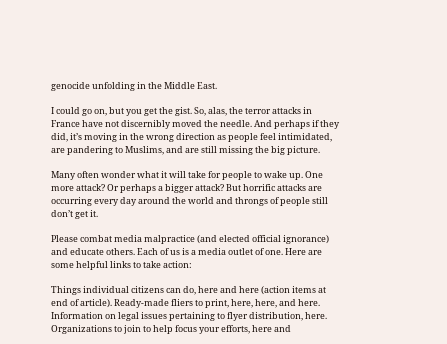genocide unfolding in the Middle East.

I could go on, but you get the gist. So, alas, the terror attacks in France have not discernibly moved the needle. And perhaps if they did, it’s moving in the wrong direction as people feel intimidated, are pandering to Muslims, and are still missing the big picture.

Many often wonder what it will take for people to wake up. One more attack? Or perhaps a bigger attack? But horrific attacks are occurring every day around the world and throngs of people still don’t get it.

Please combat media malpractice (and elected official ignorance) and educate others. Each of us is a media outlet of one. Here are some helpful links to take action:

Things individual citizens can do, here and here (action items at end of article). Ready-made fliers to print, here, here, and here. Information on legal issues pertaining to flyer distribution, here. Organizations to join to help focus your efforts, here and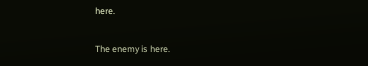here.

The enemy is here.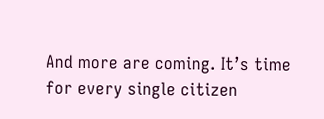And more are coming. It’s time for every single citizen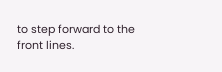to step forward to the front lines.